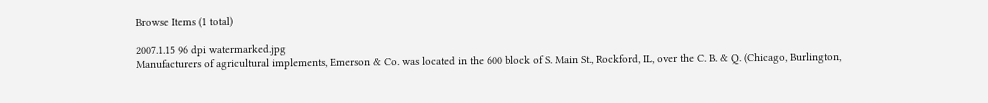Browse Items (1 total)

2007.1.15 96 dpi watermarked.jpg
Manufacturers of agricultural implements, Emerson & Co. was located in the 600 block of S. Main St., Rockford, IL, over the C. B. & Q. (Chicago, Burlington,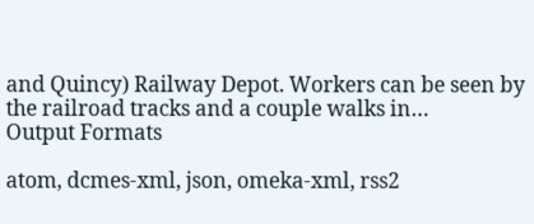and Quincy) Railway Depot. Workers can be seen by the railroad tracks and a couple walks in…
Output Formats

atom, dcmes-xml, json, omeka-xml, rss2